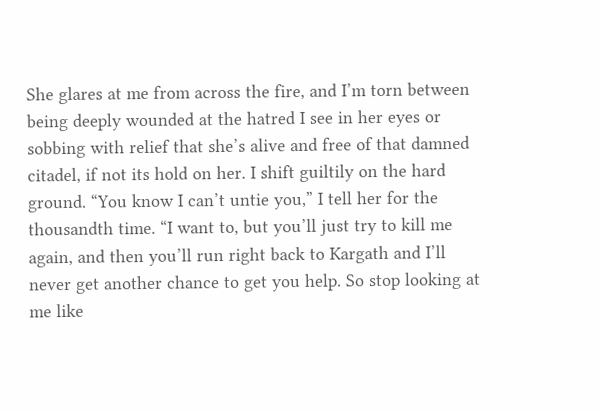She glares at me from across the fire, and I’m torn between being deeply wounded at the hatred I see in her eyes or sobbing with relief that she’s alive and free of that damned citadel, if not its hold on her. I shift guiltily on the hard ground. “You know I can’t untie you,” I tell her for the thousandth time. “I want to, but you’ll just try to kill me again, and then you’ll run right back to Kargath and I’ll never get another chance to get you help. So stop looking at me like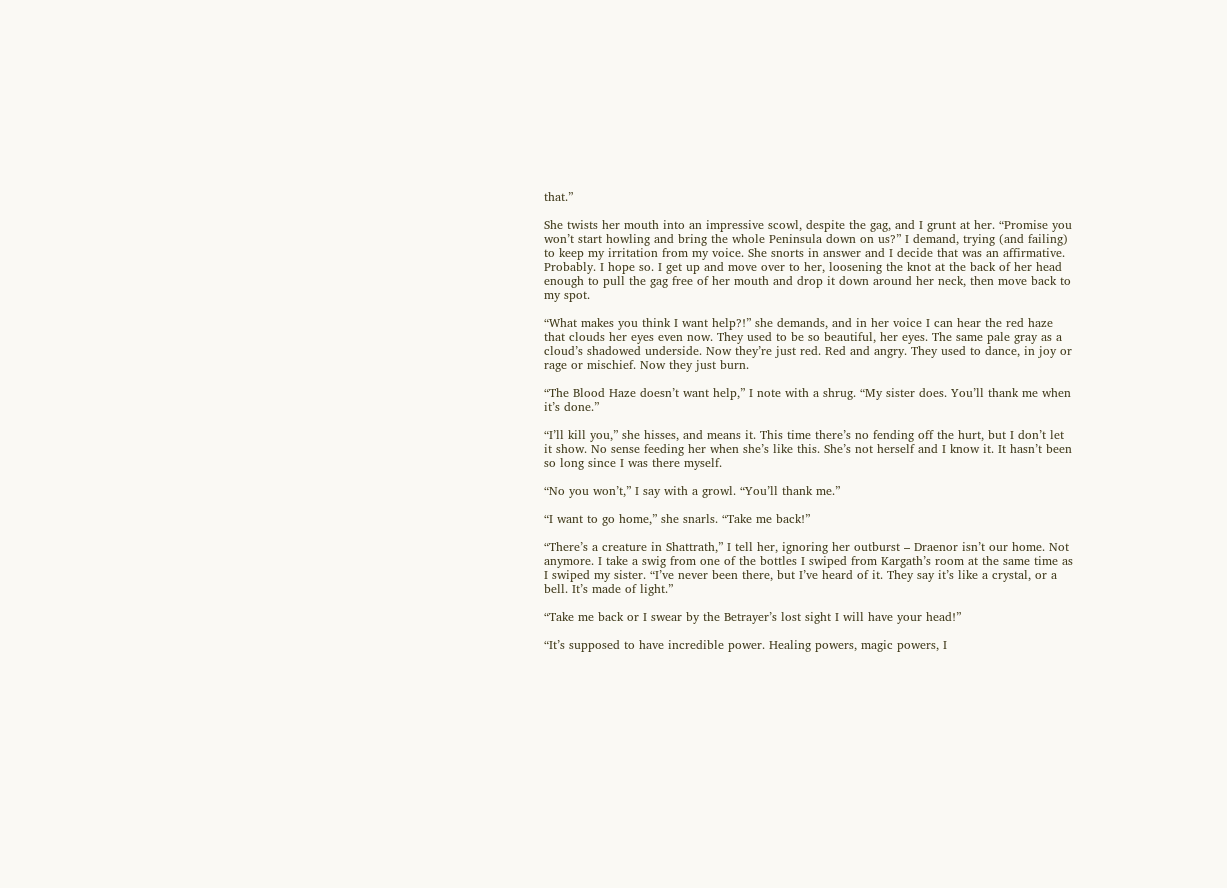that.”

She twists her mouth into an impressive scowl, despite the gag, and I grunt at her. “Promise you won’t start howling and bring the whole Peninsula down on us?” I demand, trying (and failing) to keep my irritation from my voice. She snorts in answer and I decide that was an affirmative. Probably. I hope so. I get up and move over to her, loosening the knot at the back of her head enough to pull the gag free of her mouth and drop it down around her neck, then move back to my spot.

“What makes you think I want help?!” she demands, and in her voice I can hear the red haze that clouds her eyes even now. They used to be so beautiful, her eyes. The same pale gray as a cloud’s shadowed underside. Now they’re just red. Red and angry. They used to dance, in joy or rage or mischief. Now they just burn.

“The Blood Haze doesn’t want help,” I note with a shrug. “My sister does. You’ll thank me when it’s done.”

“I’ll kill you,” she hisses, and means it. This time there’s no fending off the hurt, but I don’t let it show. No sense feeding her when she’s like this. She’s not herself and I know it. It hasn’t been so long since I was there myself.

“No you won’t,” I say with a growl. “You’ll thank me.”

“I want to go home,” she snarls. “Take me back!”

“There’s a creature in Shattrath,” I tell her, ignoring her outburst – Draenor isn’t our home. Not anymore. I take a swig from one of the bottles I swiped from Kargath’s room at the same time as I swiped my sister. “I’ve never been there, but I’ve heard of it. They say it’s like a crystal, or a bell. It’s made of light.”

“Take me back or I swear by the Betrayer’s lost sight I will have your head!”

“It’s supposed to have incredible power. Healing powers, magic powers, I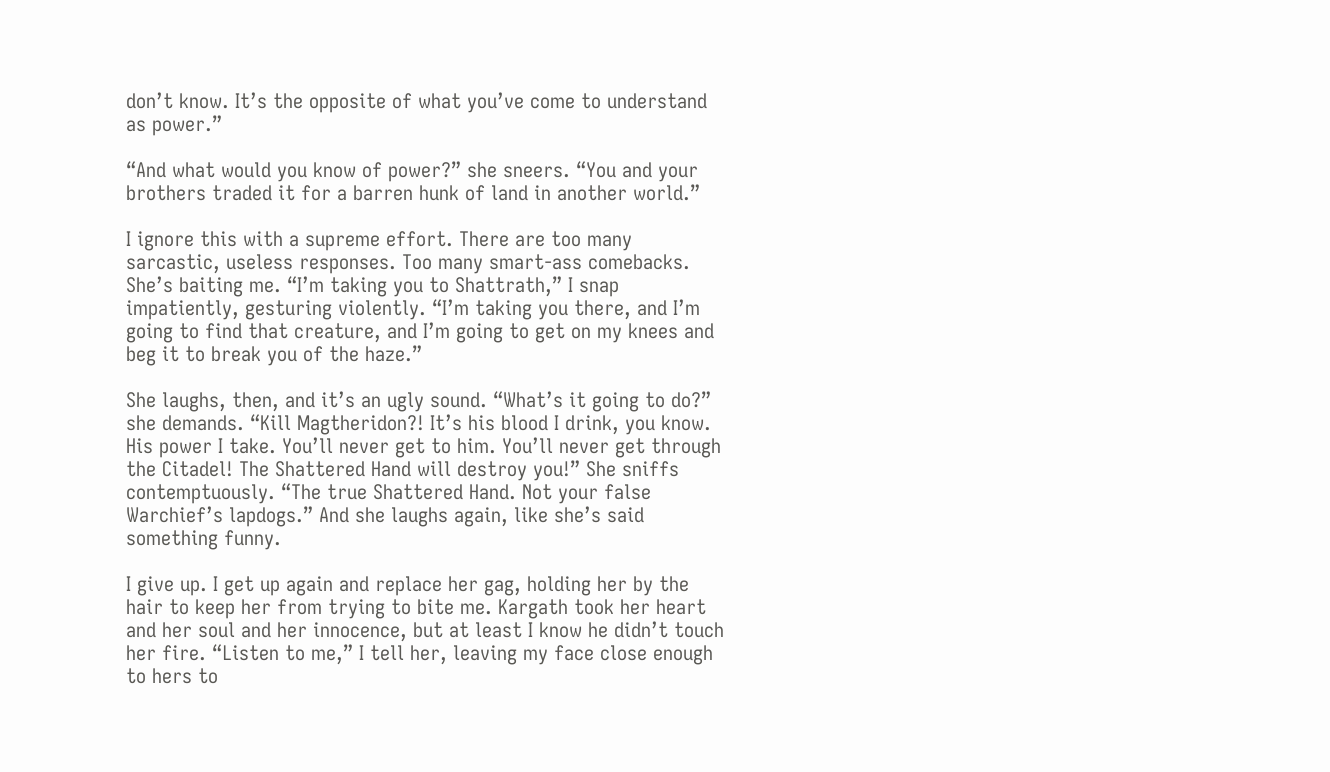don’t know. It’s the opposite of what you’ve come to understand as power.”

“And what would you know of power?” she sneers. “You and your brothers traded it for a barren hunk of land in another world.”

I ignore this with a supreme effort. There are too many sarcastic, useless responses. Too many smart-ass comebacks. She’s baiting me. “I’m taking you to Shattrath,” I snap impatiently, gesturing violently. “I’m taking you there, and I’m going to find that creature, and I’m going to get on my knees and beg it to break you of the haze.”

She laughs, then, and it’s an ugly sound. “What’s it going to do?” she demands. “Kill Magtheridon?! It’s his blood I drink, you know. His power I take. You’ll never get to him. You’ll never get through the Citadel! The Shattered Hand will destroy you!” She sniffs contemptuously. “The true Shattered Hand. Not your false Warchief’s lapdogs.” And she laughs again, like she’s said something funny.

I give up. I get up again and replace her gag, holding her by the hair to keep her from trying to bite me. Kargath took her heart and her soul and her innocence, but at least I know he didn’t touch her fire. “Listen to me,” I tell her, leaving my face close enough to hers to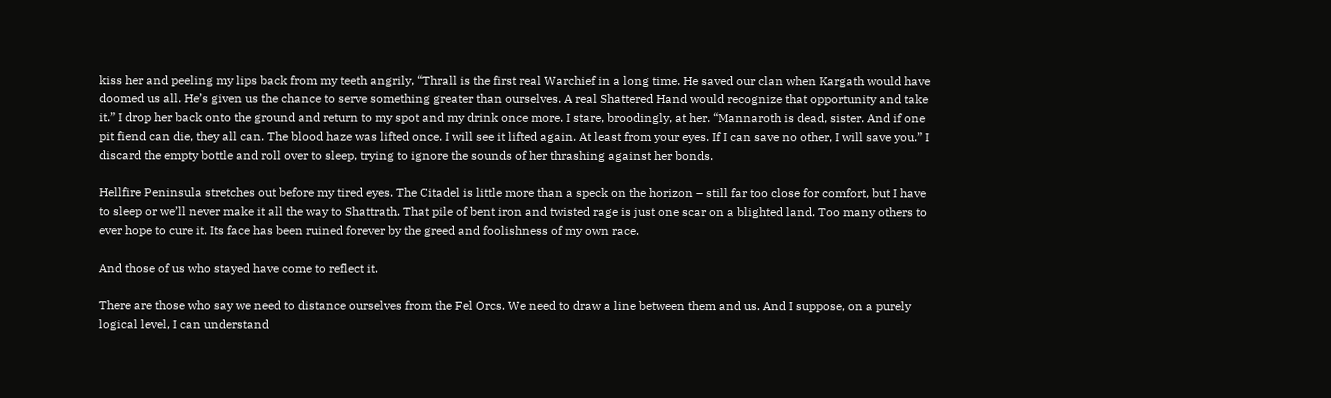kiss her and peeling my lips back from my teeth angrily, “Thrall is the first real Warchief in a long time. He saved our clan when Kargath would have doomed us all. He’s given us the chance to serve something greater than ourselves. A real Shattered Hand would recognize that opportunity and take it.” I drop her back onto the ground and return to my spot and my drink once more. I stare, broodingly, at her. “Mannaroth is dead, sister. And if one pit fiend can die, they all can. The blood haze was lifted once. I will see it lifted again. At least from your eyes. If I can save no other, I will save you.” I discard the empty bottle and roll over to sleep, trying to ignore the sounds of her thrashing against her bonds.

Hellfire Peninsula stretches out before my tired eyes. The Citadel is little more than a speck on the horizon – still far too close for comfort, but I have to sleep or we’ll never make it all the way to Shattrath. That pile of bent iron and twisted rage is just one scar on a blighted land. Too many others to ever hope to cure it. Its face has been ruined forever by the greed and foolishness of my own race.

And those of us who stayed have come to reflect it.

There are those who say we need to distance ourselves from the Fel Orcs. We need to draw a line between them and us. And I suppose, on a purely logical level, I can understand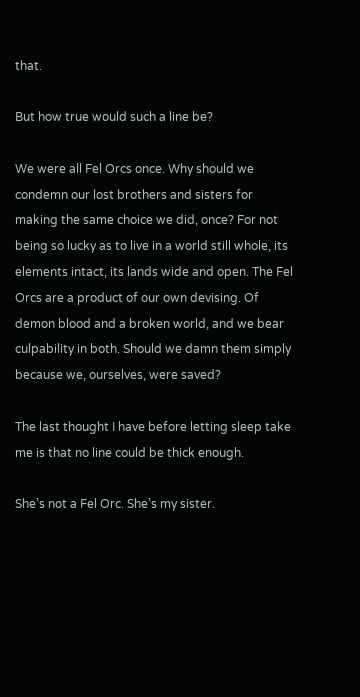that.

But how true would such a line be?

We were all Fel Orcs once. Why should we condemn our lost brothers and sisters for making the same choice we did, once? For not being so lucky as to live in a world still whole, its elements intact, its lands wide and open. The Fel Orcs are a product of our own devising. Of demon blood and a broken world, and we bear culpability in both. Should we damn them simply because we, ourselves, were saved?

The last thought I have before letting sleep take me is that no line could be thick enough.

She’s not a Fel Orc. She’s my sister.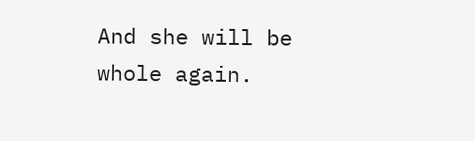And she will be whole again.